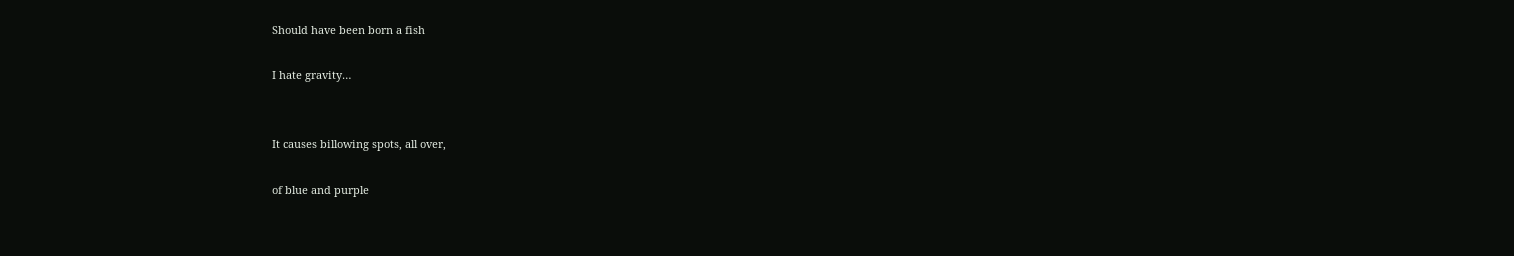Should have been born a fish

I hate gravity…


It causes billowing spots, all over,

of blue and purple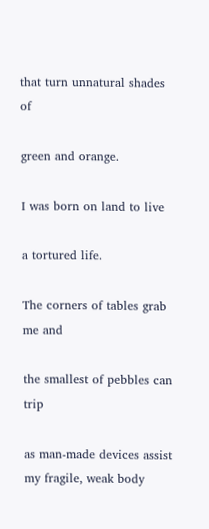that turn unnatural shades of

green and orange.

I was born on land to live

a tortured life.

The corners of tables grab me and

the smallest of pebbles can trip

as man-made devices assist my fragile, weak body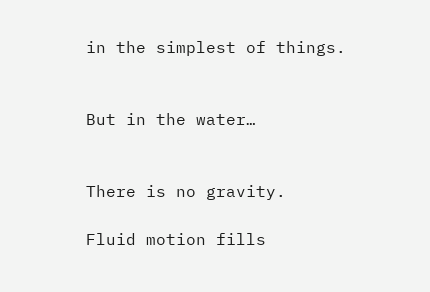in the simplest of things.


But in the water…


There is no gravity.

Fluid motion fills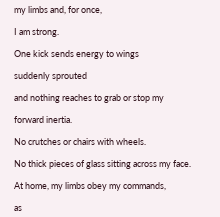my limbs and, for once,

I am strong.

One kick sends energy to wings

suddenly sprouted

and nothing reaches to grab or stop my

forward inertia.

No crutches or chairs with wheels.

No thick pieces of glass sitting across my face.

At home, my limbs obey my commands,

as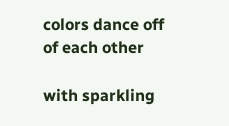colors dance off of each other

with sparkling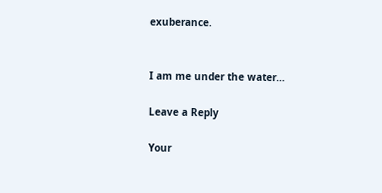exuberance.


I am me under the water…

Leave a Reply

Your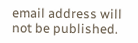email address will not be published.